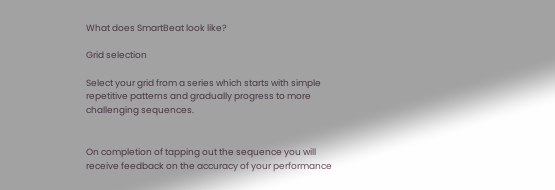What does SmartBeat look like?

Grid selection

Select your grid from a series which starts with simple repetitive patterns and gradually progress to more challenging sequences.


On completion of tapping out the sequence you will receive feedback on the accuracy of your performance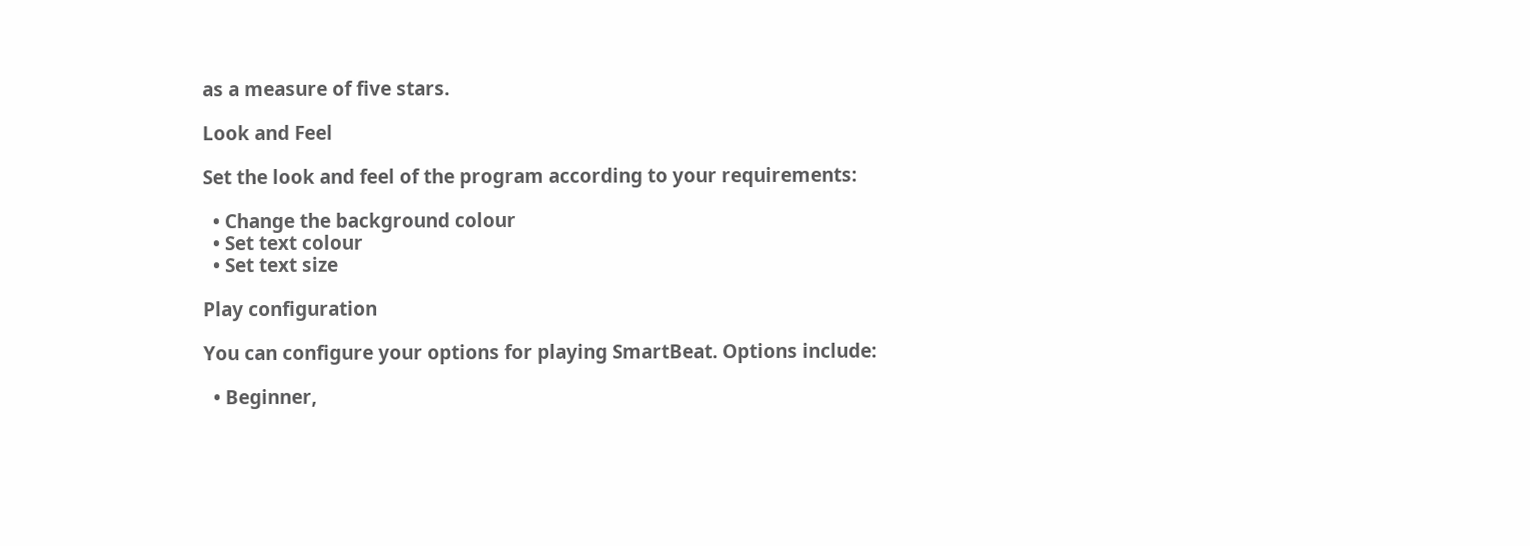as a measure of five stars.

Look and Feel

Set the look and feel of the program according to your requirements:

  • Change the background colour
  • Set text colour
  • Set text size

Play configuration

You can configure your options for playing SmartBeat. Options include:

  • Beginner,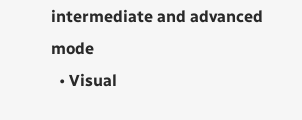intermediate and advanced mode
  • Visual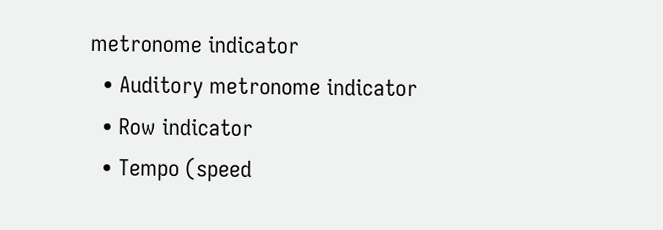metronome indicator
  • Auditory metronome indicator
  • Row indicator
  • Tempo (speed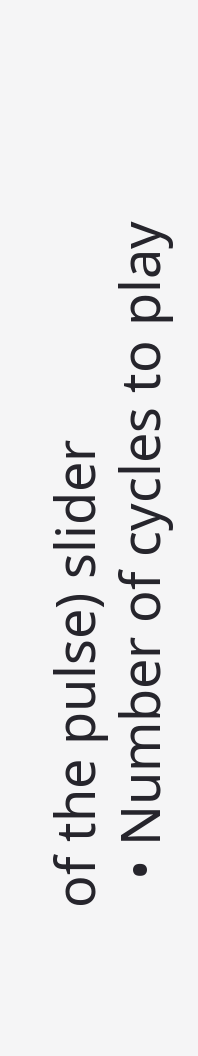of the pulse) slider
  • Number of cycles to play